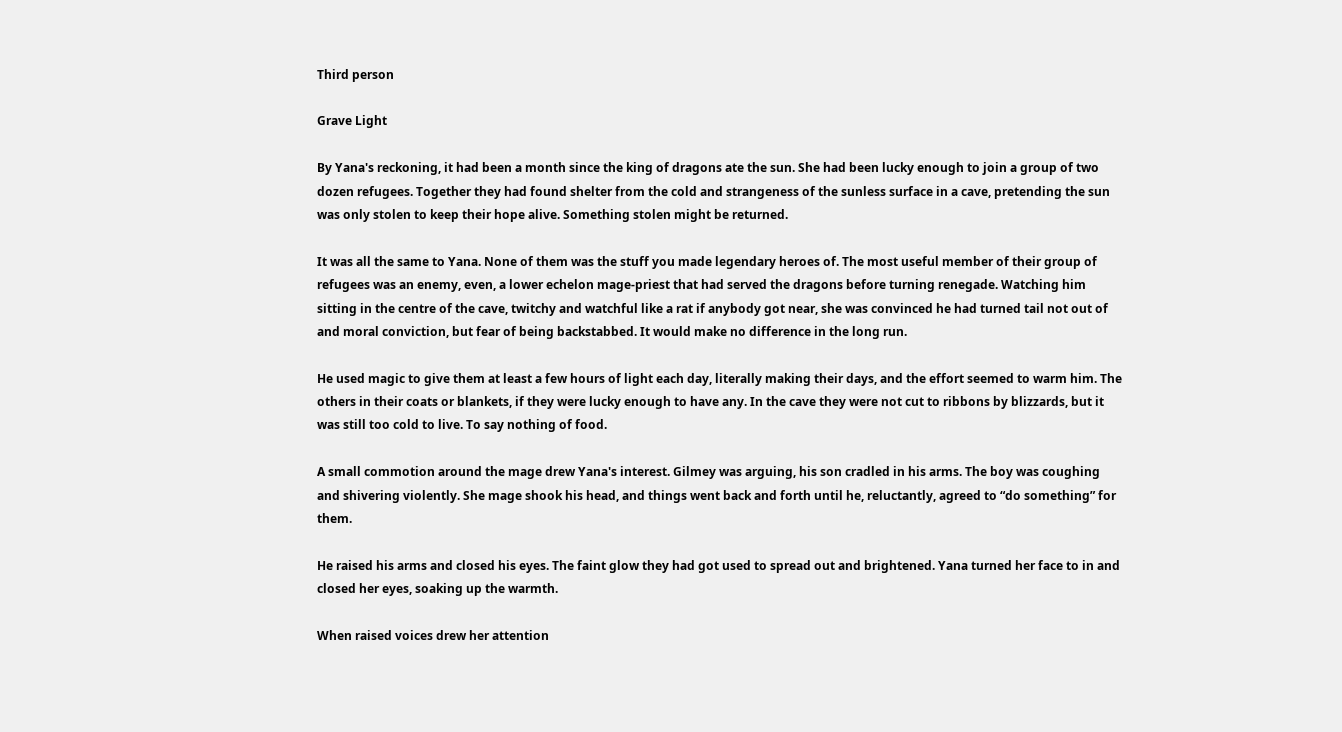Third person

Grave Light

By Yana's reckoning, it had been a month since the king of dragons ate the sun. She had been lucky enough to join a group of two dozen refugees. Together they had found shelter from the cold and strangeness of the sunless surface in a cave, pretending the sun was only stolen to keep their hope alive. Something stolen might be returned.

It was all the same to Yana. None of them was the stuff you made legendary heroes of. The most useful member of their group of refugees was an enemy, even, a lower echelon mage-priest that had served the dragons before turning renegade. Watching him sitting in the centre of the cave, twitchy and watchful like a rat if anybody got near, she was convinced he had turned tail not out of and moral conviction, but fear of being backstabbed. It would make no difference in the long run.

He used magic to give them at least a few hours of light each day, literally making their days, and the effort seemed to warm him. The others in their coats or blankets, if they were lucky enough to have any. In the cave they were not cut to ribbons by blizzards, but it was still too cold to live. To say nothing of food.

A small commotion around the mage drew Yana's interest. Gilmey was arguing, his son cradled in his arms. The boy was coughing and shivering violently. She mage shook his head, and things went back and forth until he, reluctantly, agreed to “do something” for them.

He raised his arms and closed his eyes. The faint glow they had got used to spread out and brightened. Yana turned her face to in and closed her eyes, soaking up the warmth.

When raised voices drew her attention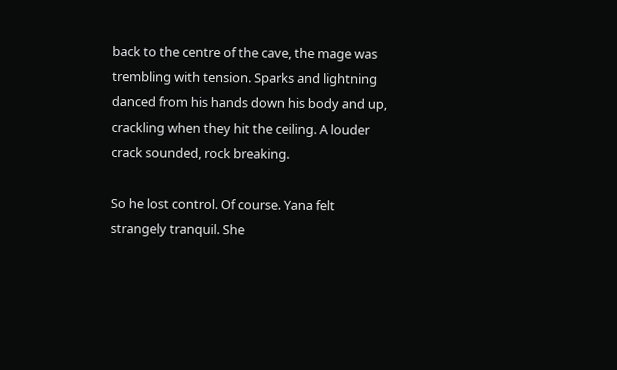back to the centre of the cave, the mage was trembling with tension. Sparks and lightning danced from his hands down his body and up, crackling when they hit the ceiling. A louder crack sounded, rock breaking.

So he lost control. Of course. Yana felt strangely tranquil. She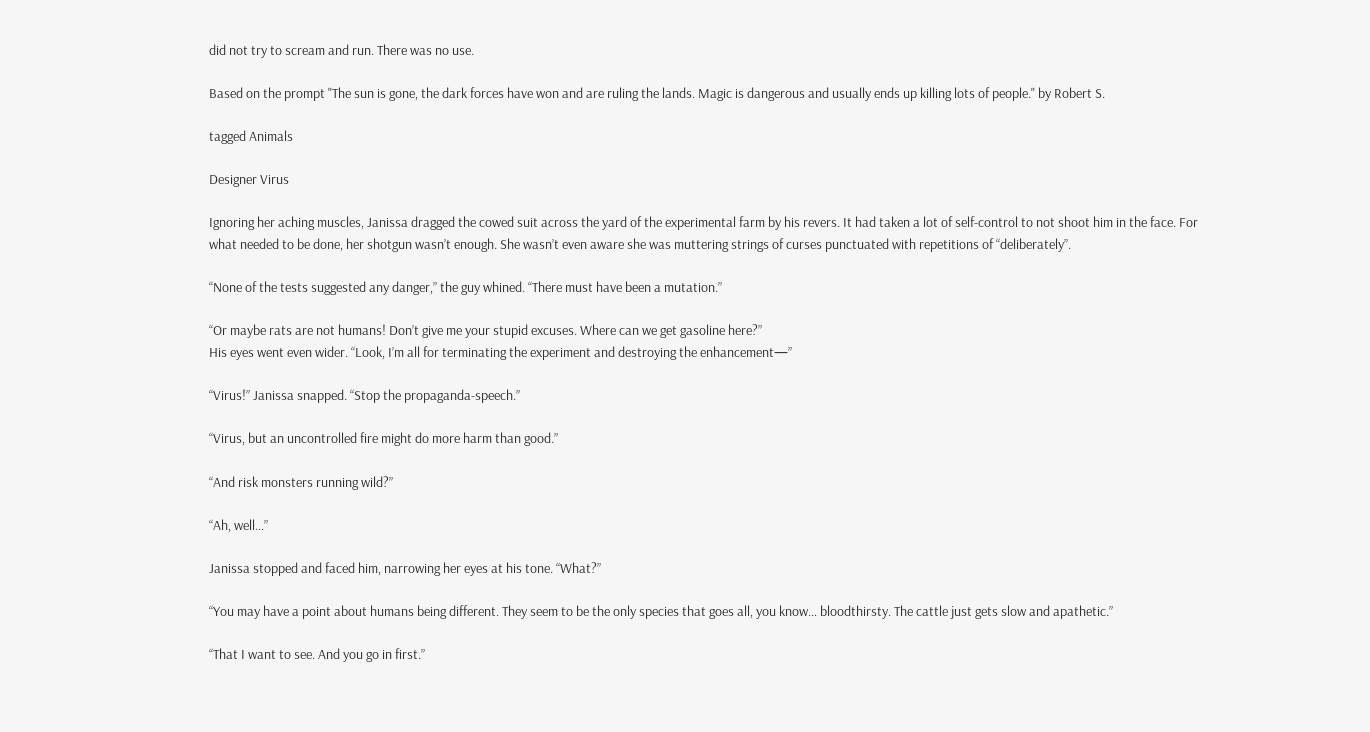did not try to scream and run. There was no use.

Based on the prompt "The sun is gone, the dark forces have won and are ruling the lands. Magic is dangerous and usually ends up killing lots of people." by Robert S.

tagged Animals

Designer Virus

Ignoring her aching muscles, Janissa dragged the cowed suit across the yard of the experimental farm by his revers. It had taken a lot of self-control to not shoot him in the face. For what needed to be done, her shotgun wasn’t enough. She wasn’t even aware she was muttering strings of curses punctuated with repetitions of “deliberately”.

“None of the tests suggested any danger,” the guy whined. “There must have been a mutation.”

“Or maybe rats are not humans! Don’t give me your stupid excuses. Where can we get gasoline here?”
His eyes went even wider. “Look, I’m all for terminating the experiment and destroying the enhancement—”

“Virus!” Janissa snapped. “Stop the propaganda-speech.”

“Virus, but an uncontrolled fire might do more harm than good.”

“And risk monsters running wild?”

“Ah, well…”

Janissa stopped and faced him, narrowing her eyes at his tone. “What?”

“You may have a point about humans being different. They seem to be the only species that goes all, you know… bloodthirsty. The cattle just gets slow and apathetic.”

“That I want to see. And you go in first.”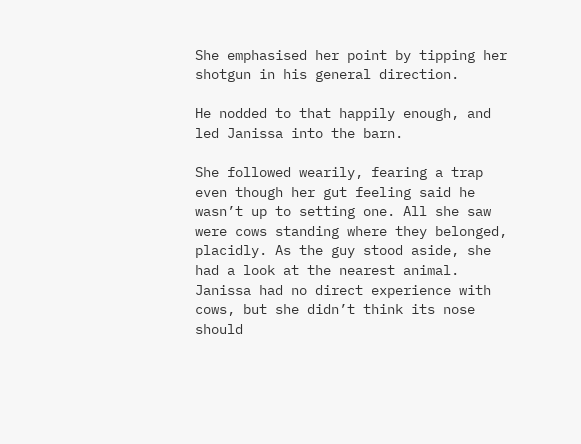She emphasised her point by tipping her shotgun in his general direction.

He nodded to that happily enough, and led Janissa into the barn.

She followed wearily, fearing a trap even though her gut feeling said he wasn’t up to setting one. All she saw were cows standing where they belonged, placidly. As the guy stood aside, she had a look at the nearest animal. Janissa had no direct experience with cows, but she didn’t think its nose should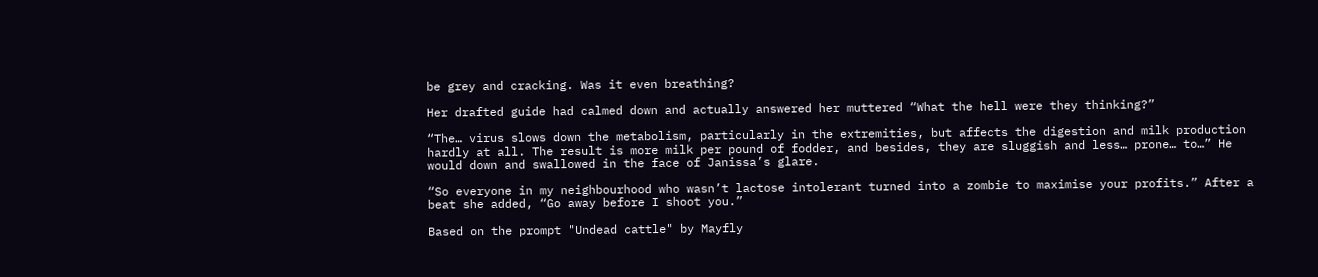be grey and cracking. Was it even breathing?

Her drafted guide had calmed down and actually answered her muttered “What the hell were they thinking?”

“The… virus slows down the metabolism, particularly in the extremities, but affects the digestion and milk production hardly at all. The result is more milk per pound of fodder, and besides, they are sluggish and less… prone… to…” He would down and swallowed in the face of Janissa’s glare.

“So everyone in my neighbourhood who wasn’t lactose intolerant turned into a zombie to maximise your profits.” After a beat she added, “Go away before I shoot you.”

Based on the prompt "Undead cattle" by Mayfly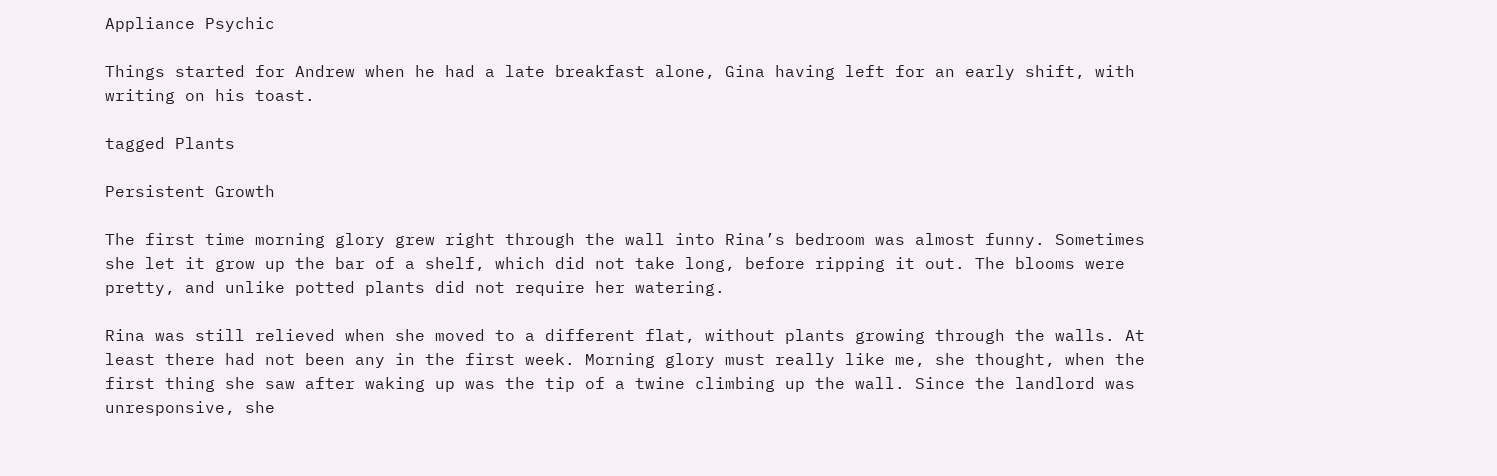Appliance Psychic

Things started for Andrew when he had a late breakfast alone, Gina having left for an early shift, with writing on his toast.

tagged Plants

Persistent Growth

The first time morning glory grew right through the wall into Rina’s bedroom was almost funny. Sometimes she let it grow up the bar of a shelf, which did not take long, before ripping it out. The blooms were pretty, and unlike potted plants did not require her watering.

Rina was still relieved when she moved to a different flat, without plants growing through the walls. At least there had not been any in the first week. Morning glory must really like me, she thought, when the first thing she saw after waking up was the tip of a twine climbing up the wall. Since the landlord was unresponsive, she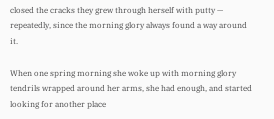closed the cracks they grew through herself with putty — repeatedly, since the morning glory always found a way around it.

When one spring morning she woke up with morning glory tendrils wrapped around her arms, she had enough, and started looking for another place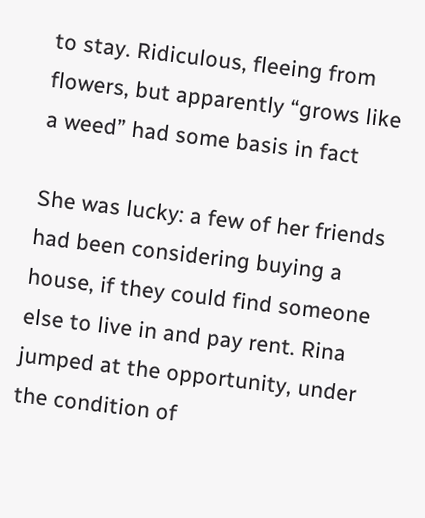to stay. Ridiculous, fleeing from flowers, but apparently “grows like a weed” had some basis in fact

She was lucky: a few of her friends had been considering buying a house, if they could find someone else to live in and pay rent. Rina jumped at the opportunity, under the condition of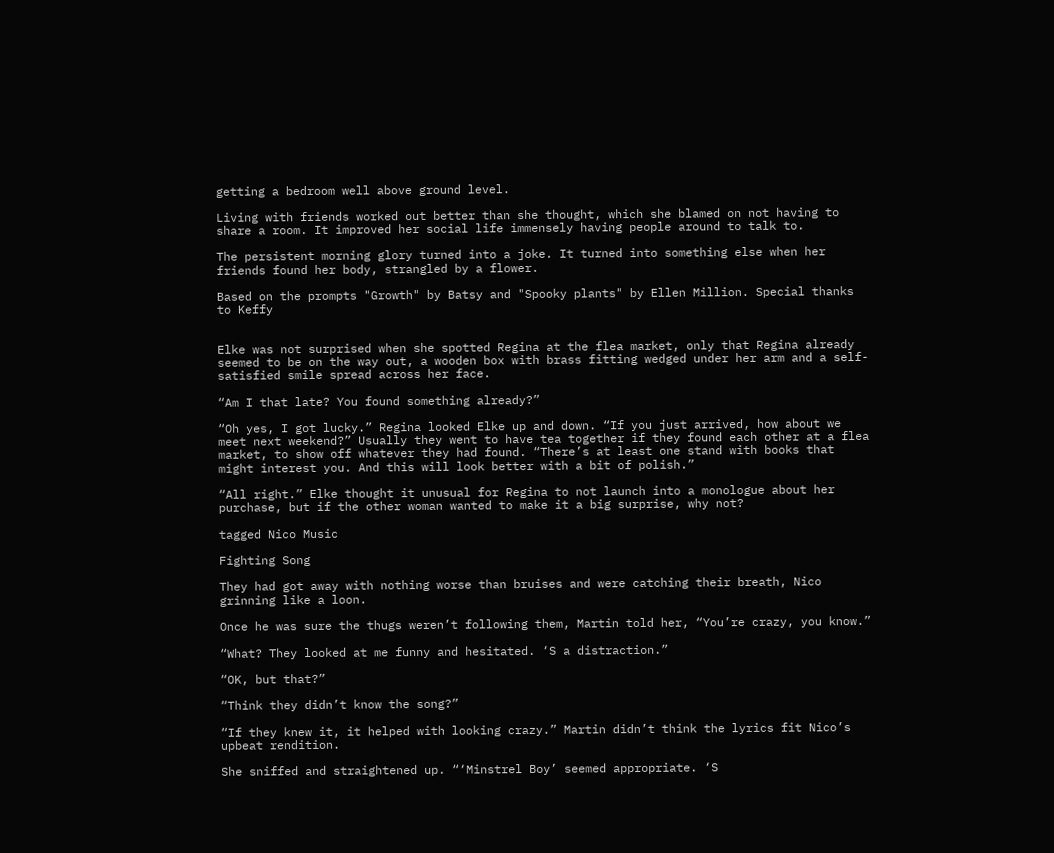getting a bedroom well above ground level.

Living with friends worked out better than she thought, which she blamed on not having to share a room. It improved her social life immensely having people around to talk to.

The persistent morning glory turned into a joke. It turned into something else when her friends found her body, strangled by a flower.

Based on the prompts "Growth" by Batsy and "Spooky plants" by Ellen Million. Special thanks to Keffy


Elke was not surprised when she spotted Regina at the flea market, only that Regina already seemed to be on the way out, a wooden box with brass fitting wedged under her arm and a self-satisfied smile spread across her face.

“Am I that late? You found something already?”

“Oh yes, I got lucky.” Regina looked Elke up and down. “If you just arrived, how about we meet next weekend?” Usually they went to have tea together if they found each other at a flea market, to show off whatever they had found. “There’s at least one stand with books that might interest you. And this will look better with a bit of polish.”

“All right.” Elke thought it unusual for Regina to not launch into a monologue about her purchase, but if the other woman wanted to make it a big surprise, why not?

tagged Nico Music

Fighting Song

They had got away with nothing worse than bruises and were catching their breath, Nico grinning like a loon.

Once he was sure the thugs weren’t following them, Martin told her, “You’re crazy, you know.”

“What? They looked at me funny and hesitated. ‘S a distraction.”

“OK, but that?”

“Think they didn’t know the song?”

“If they knew it, it helped with looking crazy.” Martin didn’t think the lyrics fit Nico’s upbeat rendition.

She sniffed and straightened up. “‘Minstrel Boy’ seemed appropriate. ‘S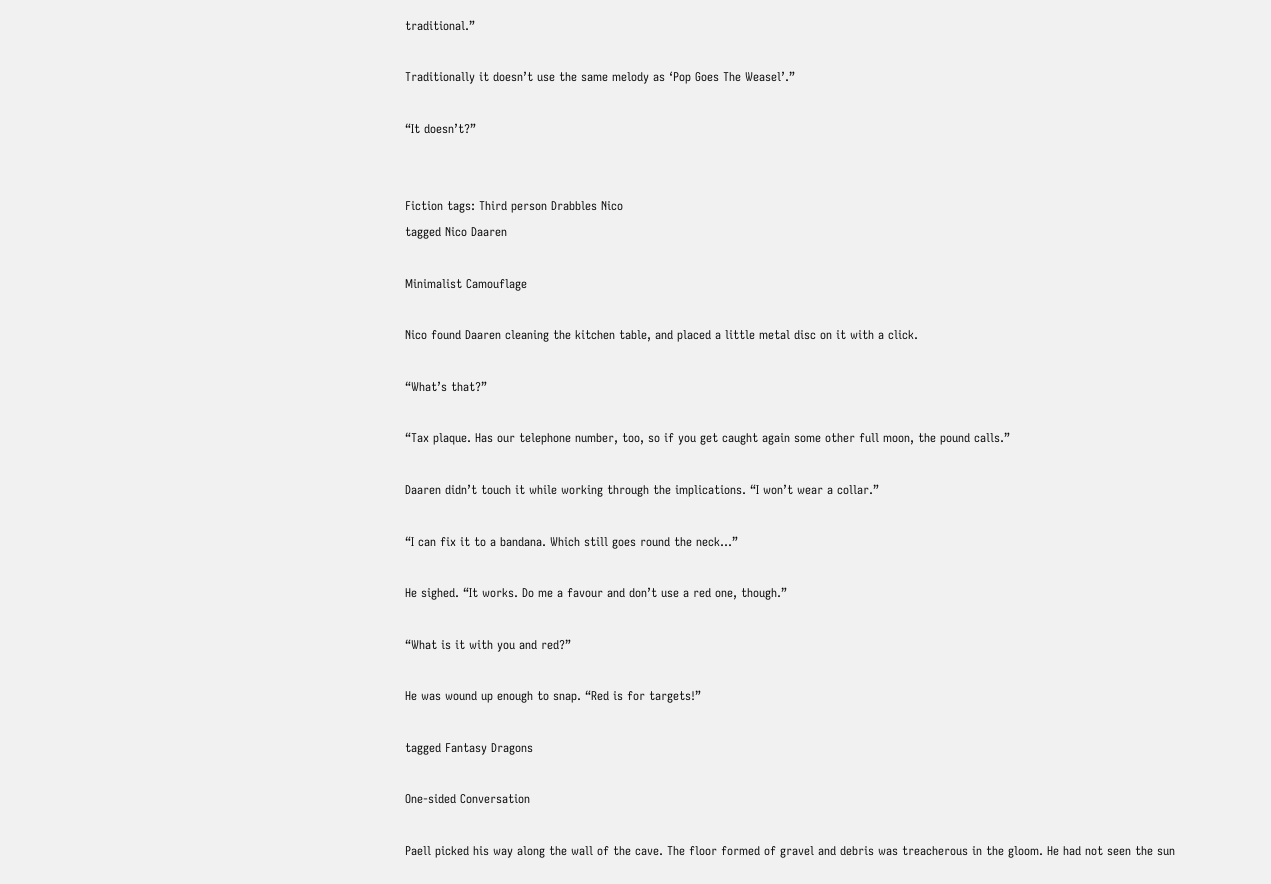traditional.”

Traditionally it doesn’t use the same melody as ‘Pop Goes The Weasel’.”

“It doesn’t?”


Fiction tags: Third person Drabbles Nico
tagged Nico Daaren

Minimalist Camouflage

Nico found Daaren cleaning the kitchen table, and placed a little metal disc on it with a click.

“What’s that?”

“Tax plaque. Has our telephone number, too, so if you get caught again some other full moon, the pound calls.”

Daaren didn’t touch it while working through the implications. “I won’t wear a collar.”

“I can fix it to a bandana. Which still goes round the neck…”

He sighed. “It works. Do me a favour and don’t use a red one, though.”

“What is it with you and red?”

He was wound up enough to snap. “Red is for targets!”

tagged Fantasy Dragons

One-sided Conversation

Paell picked his way along the wall of the cave. The floor formed of gravel and debris was treacherous in the gloom. He had not seen the sun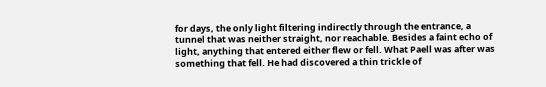for days, the only light filtering indirectly through the entrance, a tunnel that was neither straight, nor reachable. Besides a faint echo of light, anything that entered either flew or fell. What Paell was after was something that fell. He had discovered a thin trickle of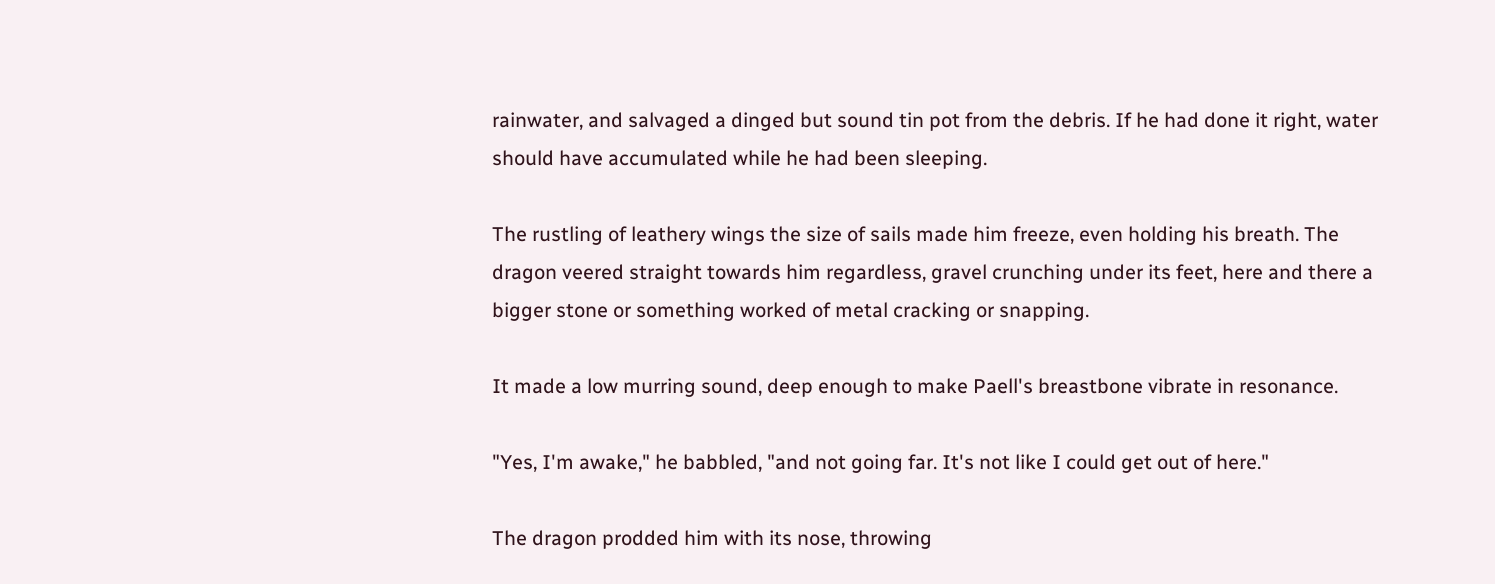rainwater, and salvaged a dinged but sound tin pot from the debris. If he had done it right, water should have accumulated while he had been sleeping.

The rustling of leathery wings the size of sails made him freeze, even holding his breath. The dragon veered straight towards him regardless, gravel crunching under its feet, here and there a bigger stone or something worked of metal cracking or snapping.

It made a low murring sound, deep enough to make Paell's breastbone vibrate in resonance.

"Yes, I'm awake," he babbled, "and not going far. It's not like I could get out of here."

The dragon prodded him with its nose, throwing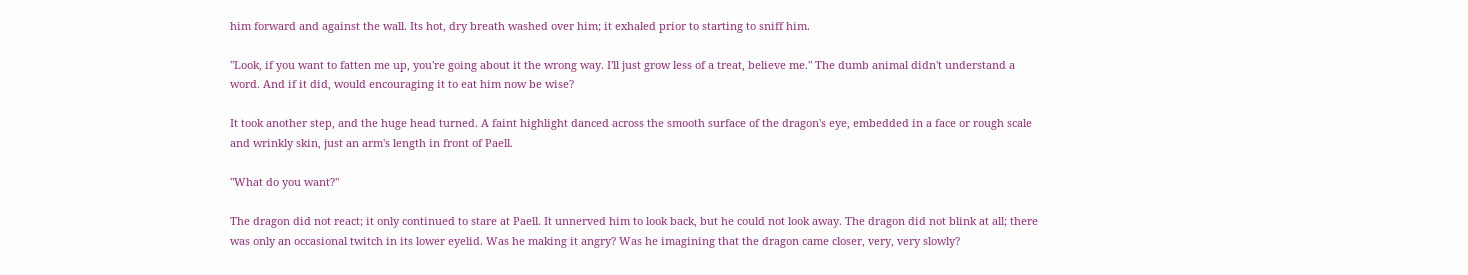him forward and against the wall. Its hot, dry breath washed over him; it exhaled prior to starting to sniff him.

"Look, if you want to fatten me up, you're going about it the wrong way. I'll just grow less of a treat, believe me." The dumb animal didn't understand a word. And if it did, would encouraging it to eat him now be wise?

It took another step, and the huge head turned. A faint highlight danced across the smooth surface of the dragon's eye, embedded in a face or rough scale and wrinkly skin, just an arm's length in front of Paell.

"What do you want?"

The dragon did not react; it only continued to stare at Paell. It unnerved him to look back, but he could not look away. The dragon did not blink at all; there was only an occasional twitch in its lower eyelid. Was he making it angry? Was he imagining that the dragon came closer, very, very slowly?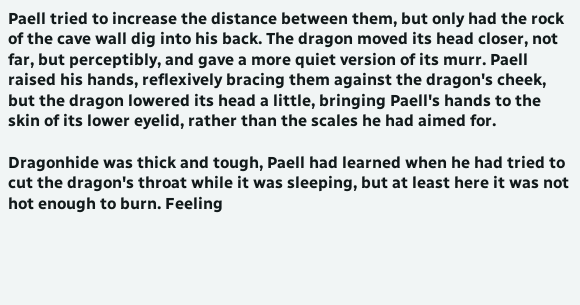Paell tried to increase the distance between them, but only had the rock of the cave wall dig into his back. The dragon moved its head closer, not far, but perceptibly, and gave a more quiet version of its murr. Paell raised his hands, reflexively bracing them against the dragon's cheek, but the dragon lowered its head a little, bringing Paell's hands to the skin of its lower eyelid, rather than the scales he had aimed for.

Dragonhide was thick and tough, Paell had learned when he had tried to cut the dragon's throat while it was sleeping, but at least here it was not hot enough to burn. Feeling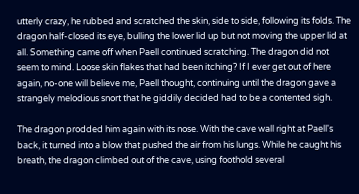utterly crazy, he rubbed and scratched the skin, side to side, following its folds. The dragon half-closed its eye, bulling the lower lid up but not moving the upper lid at all. Something came off when Paell continued scratching. The dragon did not seem to mind. Loose skin flakes that had been itching? If I ever get out of here again, no-one will believe me, Paell thought, continuing until the dragon gave a strangely melodious snort that he giddily decided had to be a contented sigh.

The dragon prodded him again with its nose. With the cave wall right at Paell's back, it turned into a blow that pushed the air from his lungs. While he caught his breath, the dragon climbed out of the cave, using foothold several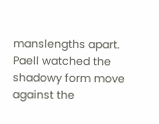manslengths apart. Paell watched the shadowy form move against the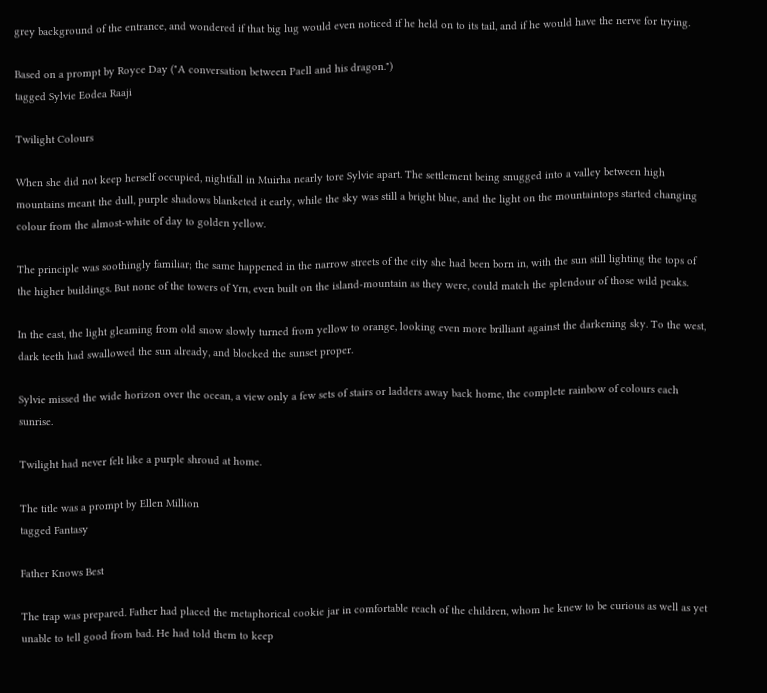grey background of the entrance, and wondered if that big lug would even noticed if he held on to its tail, and if he would have the nerve for trying.

Based on a prompt by Royce Day ("A conversation between Paell and his dragon.")
tagged Sylvie Eodea Raaji

Twilight Colours

When she did not keep herself occupied, nightfall in Muirha nearly tore Sylvie apart. The settlement being snugged into a valley between high mountains meant the dull, purple shadows blanketed it early, while the sky was still a bright blue, and the light on the mountaintops started changing colour from the almost-white of day to golden yellow.

The principle was soothingly familiar; the same happened in the narrow streets of the city she had been born in, with the sun still lighting the tops of the higher buildings. But none of the towers of Yrn, even built on the island-mountain as they were, could match the splendour of those wild peaks.

In the east, the light gleaming from old snow slowly turned from yellow to orange, looking even more brilliant against the darkening sky. To the west, dark teeth had swallowed the sun already, and blocked the sunset proper.

Sylvie missed the wide horizon over the ocean, a view only a few sets of stairs or ladders away back home, the complete rainbow of colours each sunrise.

Twilight had never felt like a purple shroud at home.

The title was a prompt by Ellen Million
tagged Fantasy

Father Knows Best

The trap was prepared. Father had placed the metaphorical cookie jar in comfortable reach of the children, whom he knew to be curious as well as yet unable to tell good from bad. He had told them to keep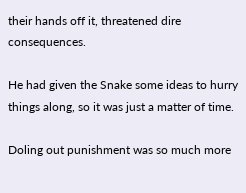their hands off it, threatened dire consequences.

He had given the Snake some ideas to hurry things along, so it was just a matter of time.

Doling out punishment was so much more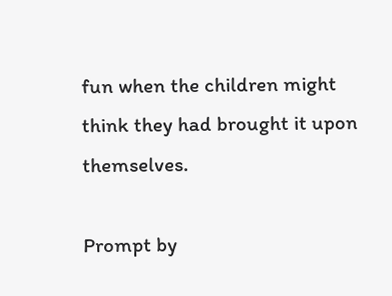fun when the children might think they had brought it upon themselves.

Prompt by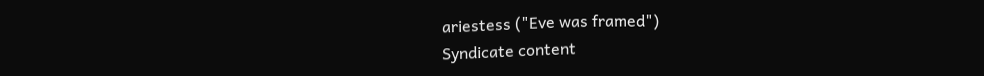ariestess ("Eve was framed")
Syndicate content